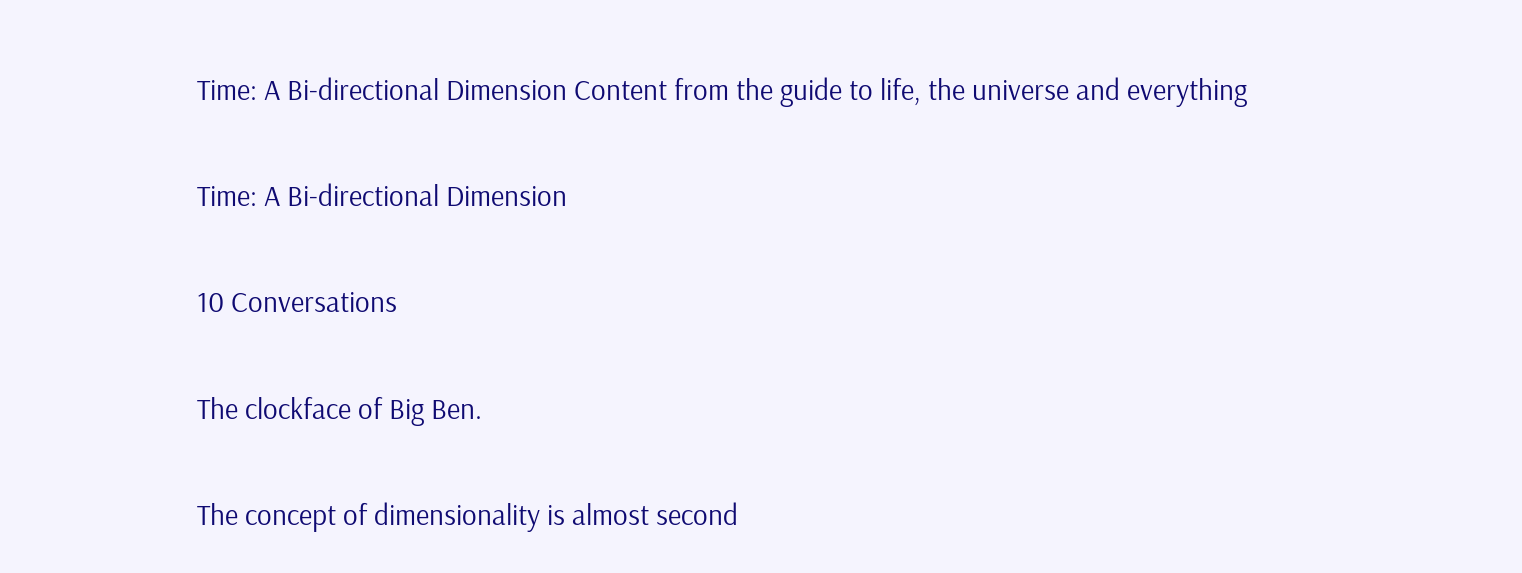Time: A Bi-directional Dimension Content from the guide to life, the universe and everything

Time: A Bi-directional Dimension

10 Conversations

The clockface of Big Ben.

The concept of dimensionality is almost second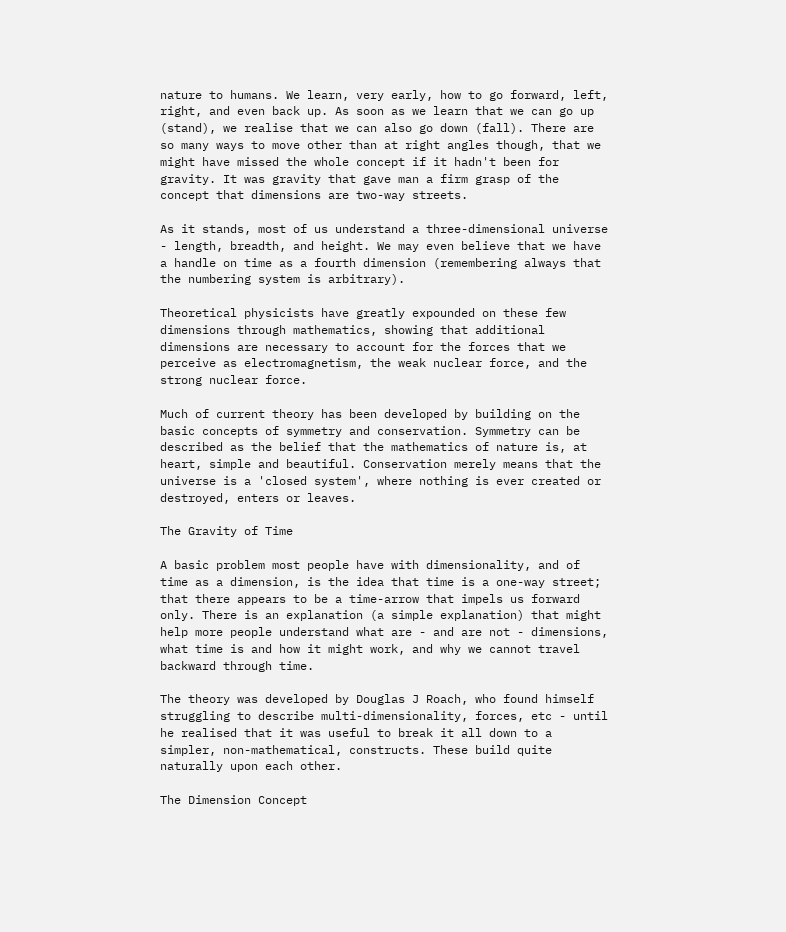nature to humans. We learn, very early, how to go forward, left, right, and even back up. As soon as we learn that we can go up (stand), we realise that we can also go down (fall). There are so many ways to move other than at right angles though, that we might have missed the whole concept if it hadn't been for gravity. It was gravity that gave man a firm grasp of the concept that dimensions are two-way streets.

As it stands, most of us understand a three-dimensional universe - length, breadth, and height. We may even believe that we have a handle on time as a fourth dimension (remembering always that the numbering system is arbitrary).

Theoretical physicists have greatly expounded on these few dimensions through mathematics, showing that additional dimensions are necessary to account for the forces that we perceive as electromagnetism, the weak nuclear force, and the strong nuclear force.

Much of current theory has been developed by building on the basic concepts of symmetry and conservation. Symmetry can be described as the belief that the mathematics of nature is, at heart, simple and beautiful. Conservation merely means that the universe is a 'closed system', where nothing is ever created or destroyed, enters or leaves.

The Gravity of Time

A basic problem most people have with dimensionality, and of time as a dimension, is the idea that time is a one-way street; that there appears to be a time-arrow that impels us forward only. There is an explanation (a simple explanation) that might help more people understand what are - and are not - dimensions, what time is and how it might work, and why we cannot travel backward through time.

The theory was developed by Douglas J Roach, who found himself struggling to describe multi-dimensionality, forces, etc - until he realised that it was useful to break it all down to a simpler, non-mathematical, constructs. These build quite naturally upon each other.

The Dimension Concept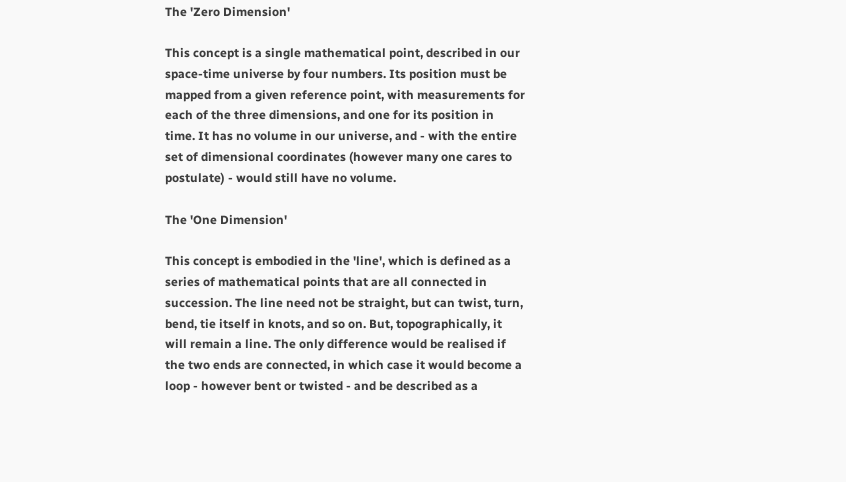The 'Zero Dimension'

This concept is a single mathematical point, described in our space-time universe by four numbers. Its position must be mapped from a given reference point, with measurements for each of the three dimensions, and one for its position in time. It has no volume in our universe, and - with the entire set of dimensional coordinates (however many one cares to postulate) - would still have no volume.

The 'One Dimension'

This concept is embodied in the 'line', which is defined as a series of mathematical points that are all connected in succession. The line need not be straight, but can twist, turn, bend, tie itself in knots, and so on. But, topographically, it will remain a line. The only difference would be realised if the two ends are connected, in which case it would become a loop - however bent or twisted - and be described as a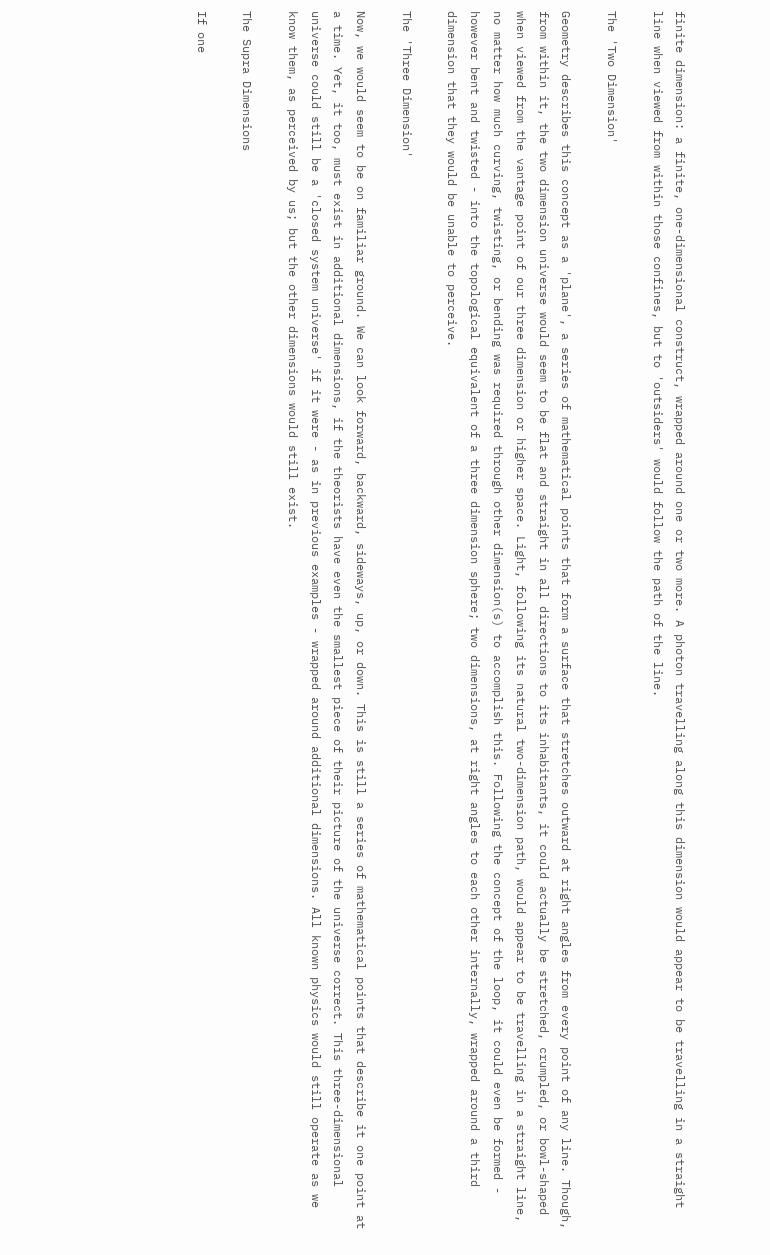finite dimension: a finite, one-dimensional construct, wrapped around one or two more. A photon travelling along this dimension would appear to be travelling in a straight line when viewed from within those confines, but to 'outsiders' would follow the path of the line.

The 'Two Dimension'

Geometry describes this concept as a 'plane', a series of mathematical points that form a surface that stretches outward at right angles from every point of any line. Though, from within it, the two dimension universe would seem to be flat and straight in all directions to its inhabitants, it could actually be stretched, crumpled, or bowl-shaped when viewed from the vantage point of our three dimension or higher space. Light, following its natural two-dimension path, would appear to be travelling in a straight line, no matter how much curving, twisting, or bending was required through other dimension(s) to accomplish this. Following the concept of the loop, it could even be formed - however bent and twisted - into the topological equivalent of a three dimension sphere; two dimensions, at right angles to each other internally, wrapped around a third dimension that they would be unable to perceive.

The 'Three Dimension'

Now, we would seem to be on familiar ground. We can look forward, backward, sideways, up, or down. This is still a series of mathematical points that describe it one point at a time. Yet, it too, must exist in additional dimensions, if the theorists have even the smallest piece of their picture of the universe correct. This three-dimensional universe could still be a 'closed system universe' if it were - as in previous examples - wrapped around additional dimensions. All known physics would still operate as we know them, as perceived by us; but the other dimensions would still exist.

The Supra Dimensions

If one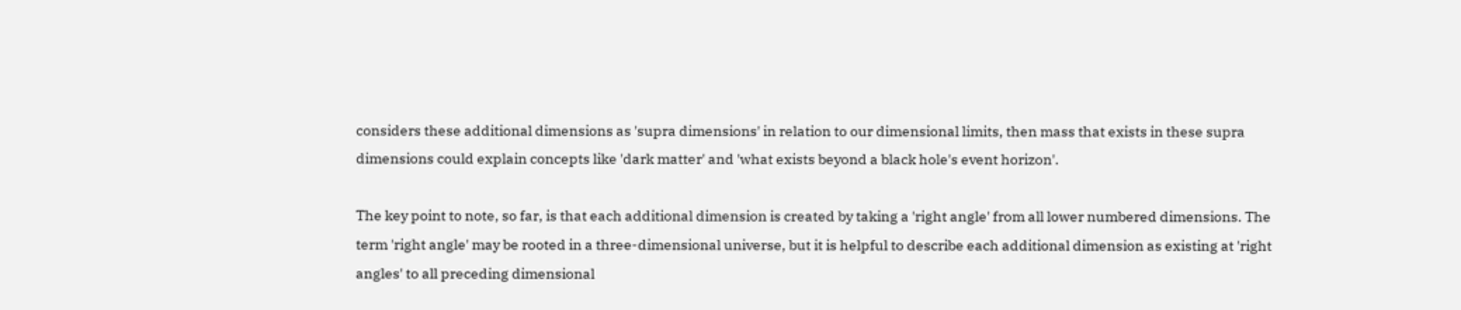considers these additional dimensions as 'supra dimensions' in relation to our dimensional limits, then mass that exists in these supra dimensions could explain concepts like 'dark matter' and 'what exists beyond a black hole's event horizon'.

The key point to note, so far, is that each additional dimension is created by taking a 'right angle' from all lower numbered dimensions. The term 'right angle' may be rooted in a three-dimensional universe, but it is helpful to describe each additional dimension as existing at 'right angles' to all preceding dimensional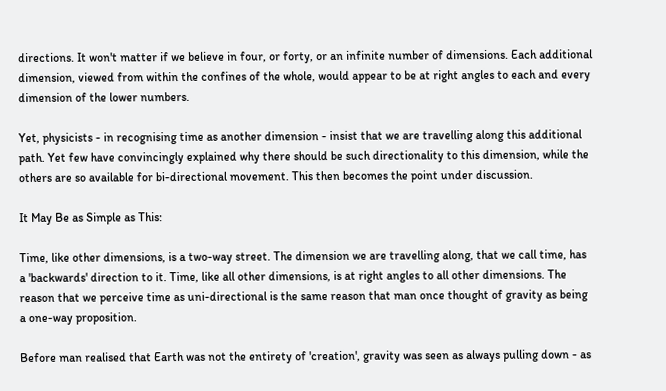directions. It won't matter if we believe in four, or forty, or an infinite number of dimensions. Each additional dimension, viewed from within the confines of the whole, would appear to be at right angles to each and every dimension of the lower numbers.

Yet, physicists - in recognising time as another dimension - insist that we are travelling along this additional path. Yet few have convincingly explained why there should be such directionality to this dimension, while the others are so available for bi-directional movement. This then becomes the point under discussion.

It May Be as Simple as This:

Time, like other dimensions, is a two-way street. The dimension we are travelling along, that we call time, has a 'backwards' direction to it. Time, like all other dimensions, is at right angles to all other dimensions. The reason that we perceive time as uni-directional is the same reason that man once thought of gravity as being a one-way proposition.

Before man realised that Earth was not the entirety of 'creation', gravity was seen as always pulling down - as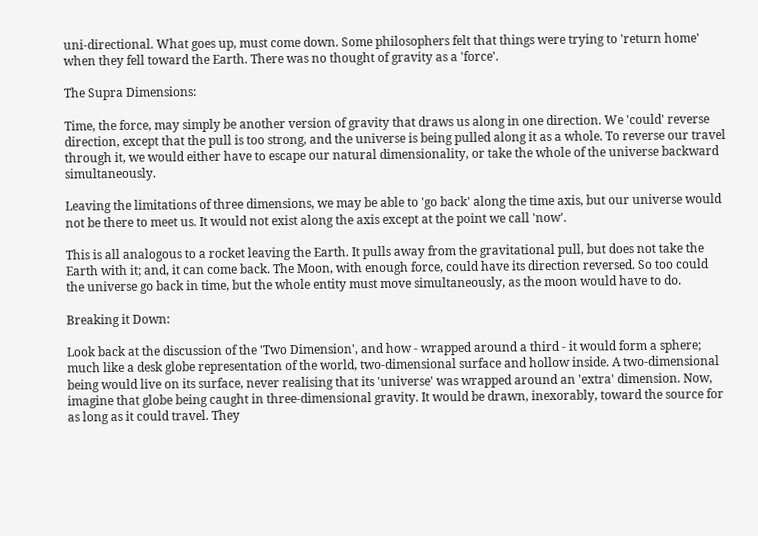uni-directional. What goes up, must come down. Some philosophers felt that things were trying to 'return home' when they fell toward the Earth. There was no thought of gravity as a 'force'.

The Supra Dimensions:

Time, the force, may simply be another version of gravity that draws us along in one direction. We 'could' reverse direction, except that the pull is too strong, and the universe is being pulled along it as a whole. To reverse our travel through it, we would either have to escape our natural dimensionality, or take the whole of the universe backward simultaneously.

Leaving the limitations of three dimensions, we may be able to 'go back' along the time axis, but our universe would not be there to meet us. It would not exist along the axis except at the point we call 'now'.

This is all analogous to a rocket leaving the Earth. It pulls away from the gravitational pull, but does not take the Earth with it; and, it can come back. The Moon, with enough force, could have its direction reversed. So too could the universe go back in time, but the whole entity must move simultaneously, as the moon would have to do.

Breaking it Down:

Look back at the discussion of the 'Two Dimension', and how - wrapped around a third - it would form a sphere; much like a desk globe representation of the world, two-dimensional surface and hollow inside. A two-dimensional being would live on its surface, never realising that its 'universe' was wrapped around an 'extra' dimension. Now, imagine that globe being caught in three-dimensional gravity. It would be drawn, inexorably, toward the source for as long as it could travel. They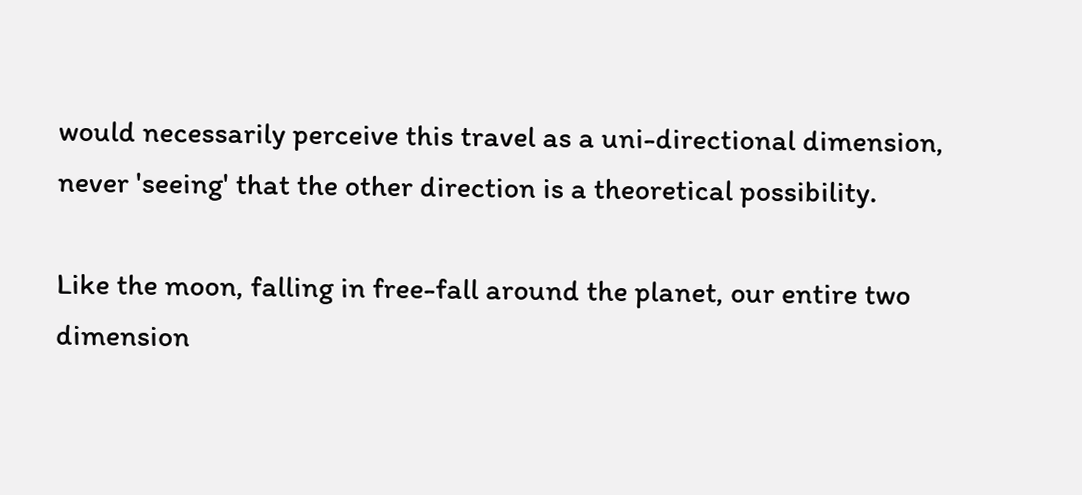would necessarily perceive this travel as a uni-directional dimension, never 'seeing' that the other direction is a theoretical possibility.

Like the moon, falling in free-fall around the planet, our entire two dimension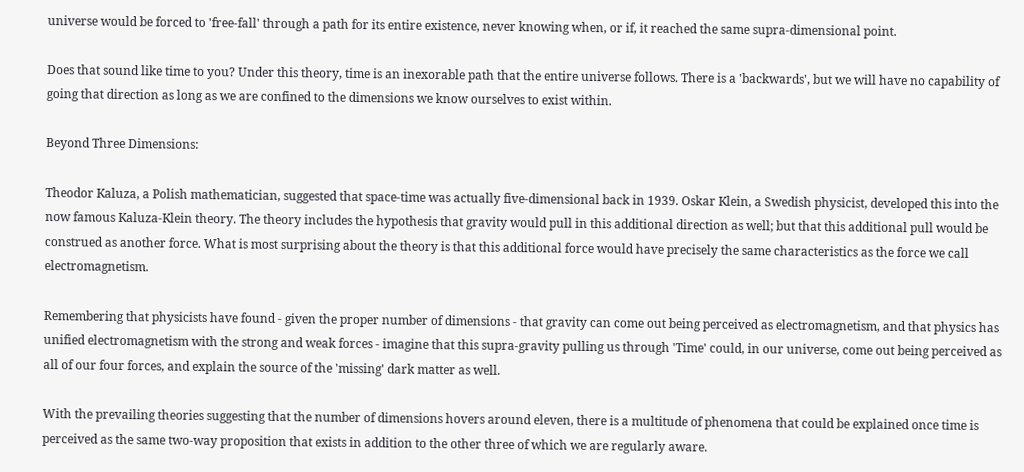universe would be forced to 'free-fall' through a path for its entire existence, never knowing when, or if, it reached the same supra-dimensional point.

Does that sound like time to you? Under this theory, time is an inexorable path that the entire universe follows. There is a 'backwards', but we will have no capability of going that direction as long as we are confined to the dimensions we know ourselves to exist within.

Beyond Three Dimensions:

Theodor Kaluza, a Polish mathematician, suggested that space-time was actually five-dimensional back in 1939. Oskar Klein, a Swedish physicist, developed this into the now famous Kaluza-Klein theory. The theory includes the hypothesis that gravity would pull in this additional direction as well; but that this additional pull would be construed as another force. What is most surprising about the theory is that this additional force would have precisely the same characteristics as the force we call electromagnetism.

Remembering that physicists have found - given the proper number of dimensions - that gravity can come out being perceived as electromagnetism, and that physics has unified electromagnetism with the strong and weak forces - imagine that this supra-gravity pulling us through 'Time' could, in our universe, come out being perceived as all of our four forces, and explain the source of the 'missing' dark matter as well.

With the prevailing theories suggesting that the number of dimensions hovers around eleven, there is a multitude of phenomena that could be explained once time is perceived as the same two-way proposition that exists in addition to the other three of which we are regularly aware.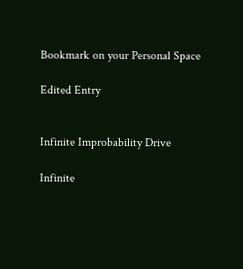Bookmark on your Personal Space

Edited Entry


Infinite Improbability Drive

Infinite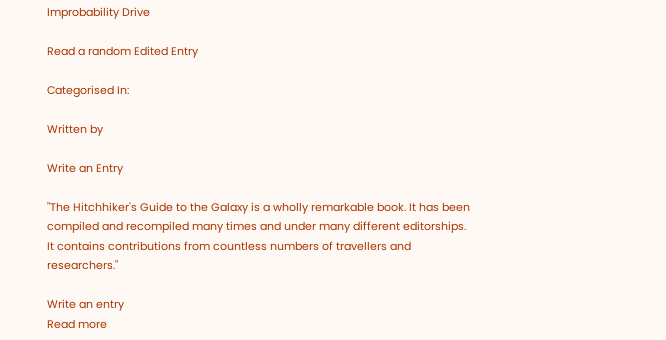Improbability Drive

Read a random Edited Entry

Categorised In:

Written by

Write an Entry

"The Hitchhiker's Guide to the Galaxy is a wholly remarkable book. It has been compiled and recompiled many times and under many different editorships. It contains contributions from countless numbers of travellers and researchers."

Write an entry
Read more